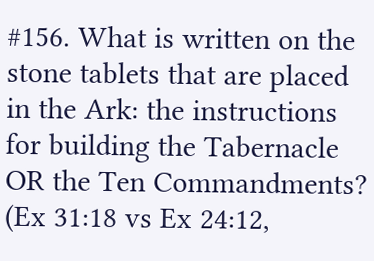#156. What is written on the stone tablets that are placed in the Ark: the instructions for building the Tabernacle OR the Ten Commandments? (Ex 31:18 vs Ex 24:12,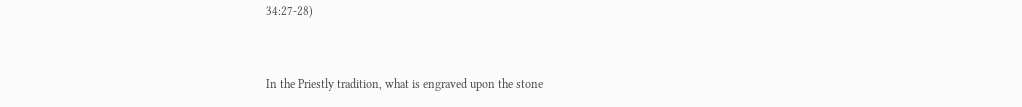34:27-28)


In the Priestly tradition, what is engraved upon the stone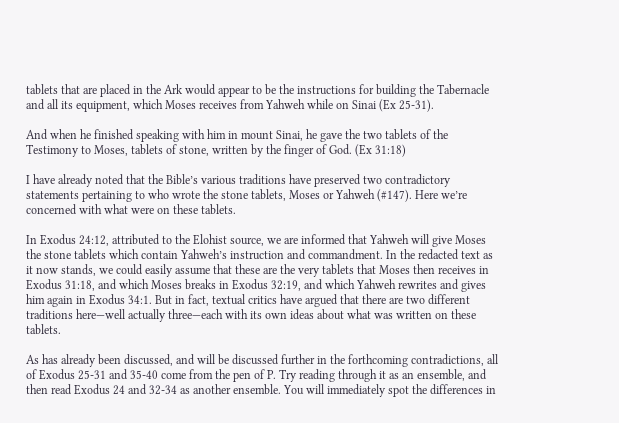tablets that are placed in the Ark would appear to be the instructions for building the Tabernacle and all its equipment, which Moses receives from Yahweh while on Sinai (Ex 25-31).

And when he finished speaking with him in mount Sinai, he gave the two tablets of the Testimony to Moses, tablets of stone, written by the finger of God. (Ex 31:18)

I have already noted that the Bible’s various traditions have preserved two contradictory statements pertaining to who wrote the stone tablets, Moses or Yahweh (#147). Here we’re concerned with what were on these tablets.

In Exodus 24:12, attributed to the Elohist source, we are informed that Yahweh will give Moses the stone tablets which contain Yahweh’s instruction and commandment. In the redacted text as it now stands, we could easily assume that these are the very tablets that Moses then receives in Exodus 31:18, and which Moses breaks in Exodus 32:19, and which Yahweh rewrites and gives him again in Exodus 34:1. But in fact, textual critics have argued that there are two different traditions here—well actually three—each with its own ideas about what was written on these tablets.

As has already been discussed, and will be discussed further in the forthcoming contradictions, all of Exodus 25-31 and 35-40 come from the pen of P. Try reading through it as an ensemble, and then read Exodus 24 and 32-34 as another ensemble. You will immediately spot the differences in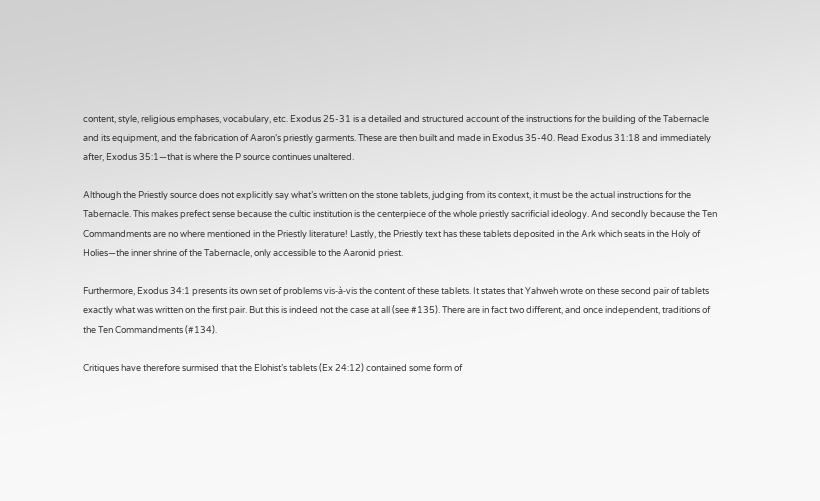content, style, religious emphases, vocabulary, etc. Exodus 25-31 is a detailed and structured account of the instructions for the building of the Tabernacle and its equipment, and the fabrication of Aaron’s priestly garments. These are then built and made in Exodus 35-40. Read Exodus 31:18 and immediately after, Exodus 35:1—that is where the P source continues unaltered.

Although the Priestly source does not explicitly say what’s written on the stone tablets, judging from its context, it must be the actual instructions for the Tabernacle. This makes prefect sense because the cultic institution is the centerpiece of the whole priestly sacrificial ideology. And secondly because the Ten Commandments are no where mentioned in the Priestly literature! Lastly, the Priestly text has these tablets deposited in the Ark which seats in the Holy of Holies—the inner shrine of the Tabernacle, only accessible to the Aaronid priest.

Furthermore, Exodus 34:1 presents its own set of problems vis-à-vis the content of these tablets. It states that Yahweh wrote on these second pair of tablets exactly what was written on the first pair. But this is indeed not the case at all (see #135). There are in fact two different, and once independent, traditions of the Ten Commandments (#134).

Critiques have therefore surmised that the Elohist’s tablets (Ex 24:12) contained some form of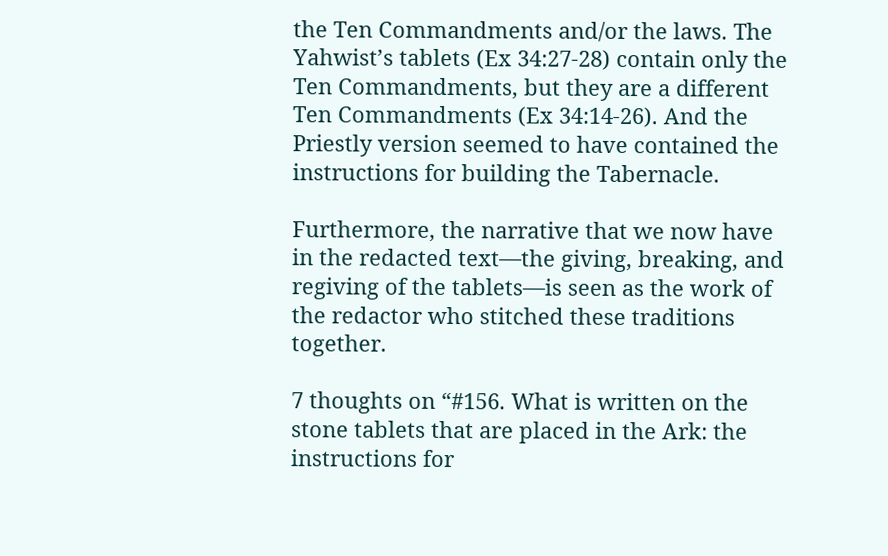the Ten Commandments and/or the laws. The Yahwist’s tablets (Ex 34:27-28) contain only the Ten Commandments, but they are a different Ten Commandments (Ex 34:14-26). And the Priestly version seemed to have contained the instructions for building the Tabernacle.

Furthermore, the narrative that we now have in the redacted text—the giving, breaking, and regiving of the tablets—is seen as the work of the redactor who stitched these traditions together.

7 thoughts on “#156. What is written on the stone tablets that are placed in the Ark: the instructions for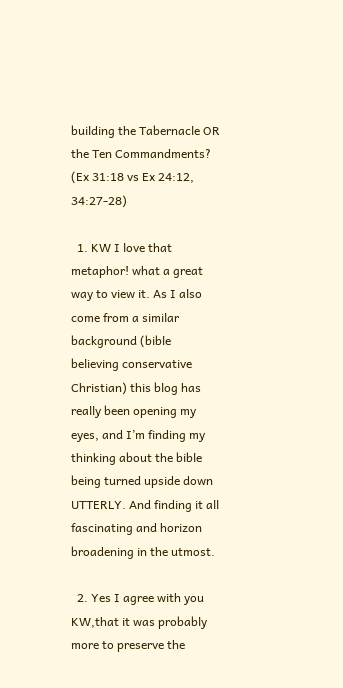building the Tabernacle OR the Ten Commandments? (Ex 31:18 vs Ex 24:12, 34:27-28)

  1. KW I love that metaphor! what a great way to view it. As I also come from a similar background (bible believing conservative Christian) this blog has really been opening my eyes, and I’m finding my thinking about the bible being turned upside down UTTERLY. And finding it all fascinating and horizon broadening in the utmost.

  2. Yes I agree with you KW,that it was probably more to preserve the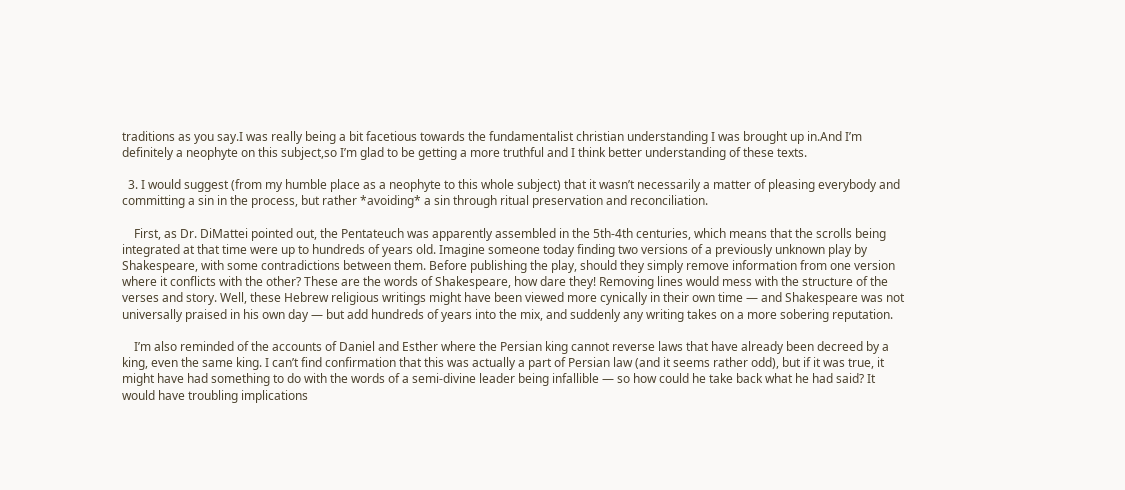traditions as you say.I was really being a bit facetious towards the fundamentalist christian understanding I was brought up in.And I’m definitely a neophyte on this subject,so I’m glad to be getting a more truthful and I think better understanding of these texts.

  3. I would suggest (from my humble place as a neophyte to this whole subject) that it wasn’t necessarily a matter of pleasing everybody and committing a sin in the process, but rather *avoiding* a sin through ritual preservation and reconciliation.

    First, as Dr. DiMattei pointed out, the Pentateuch was apparently assembled in the 5th-4th centuries, which means that the scrolls being integrated at that time were up to hundreds of years old. Imagine someone today finding two versions of a previously unknown play by Shakespeare, with some contradictions between them. Before publishing the play, should they simply remove information from one version where it conflicts with the other? These are the words of Shakespeare, how dare they! Removing lines would mess with the structure of the verses and story. Well, these Hebrew religious writings might have been viewed more cynically in their own time — and Shakespeare was not universally praised in his own day — but add hundreds of years into the mix, and suddenly any writing takes on a more sobering reputation.

    I’m also reminded of the accounts of Daniel and Esther where the Persian king cannot reverse laws that have already been decreed by a king, even the same king. I can’t find confirmation that this was actually a part of Persian law (and it seems rather odd), but if it was true, it might have had something to do with the words of a semi-divine leader being infallible — so how could he take back what he had said? It would have troubling implications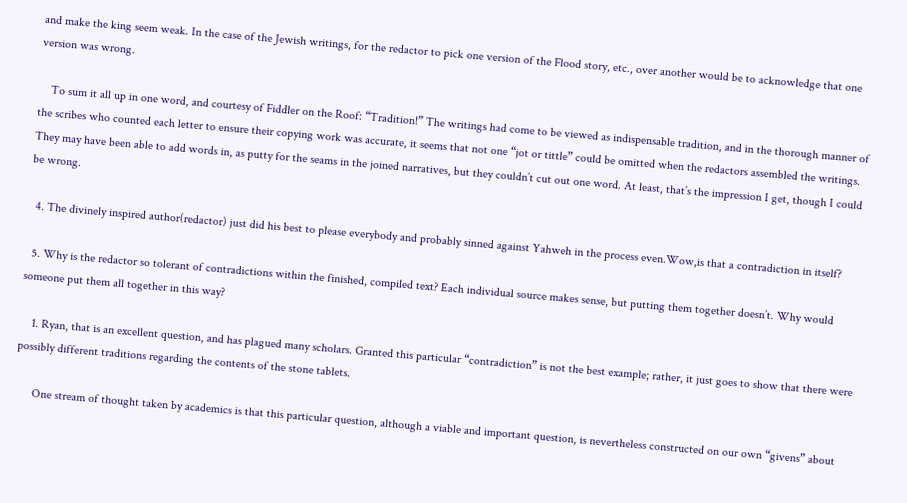and make the king seem weak. In the case of the Jewish writings, for the redactor to pick one version of the Flood story, etc., over another would be to acknowledge that one version was wrong.

    To sum it all up in one word, and courtesy of Fiddler on the Roof: “Tradition!” The writings had come to be viewed as indispensable tradition, and in the thorough manner of the scribes who counted each letter to ensure their copying work was accurate, it seems that not one “jot or tittle” could be omitted when the redactors assembled the writings. They may have been able to add words in, as putty for the seams in the joined narratives, but they couldn’t cut out one word. At least, that’s the impression I get, though I could be wrong.

  4. The divinely inspired author(redactor) just did his best to please everybody and probably sinned against Yahweh in the process even.Wow,is that a contradiction in itself?

  5. Why is the redactor so tolerant of contradictions within the finished, compiled text? Each individual source makes sense, but putting them together doesn’t. Why would someone put them all together in this way?

    1. Ryan, that is an excellent question, and has plagued many scholars. Granted this particular “contradiction” is not the best example; rather, it just goes to show that there were possibly different traditions regarding the contents of the stone tablets.

      One stream of thought taken by academics is that this particular question, although a viable and important question, is nevertheless constructed on our own “givens” about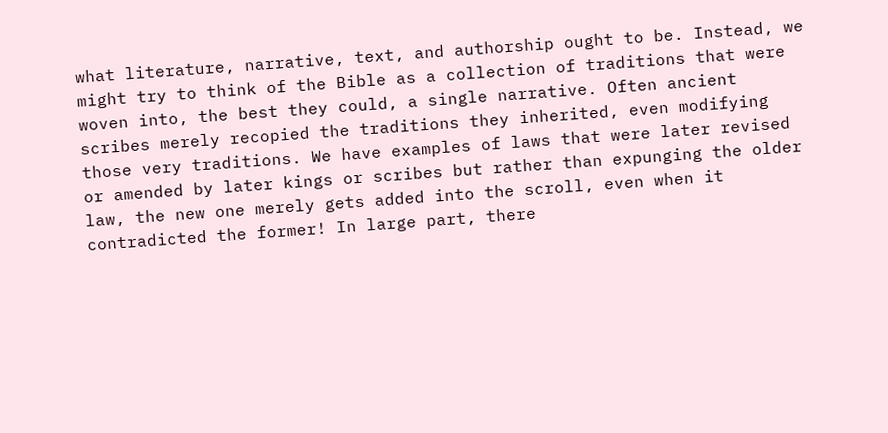what literature, narrative, text, and authorship ought to be. Instead, we might try to think of the Bible as a collection of traditions that were woven into, the best they could, a single narrative. Often ancient scribes merely recopied the traditions they inherited, even modifying those very traditions. We have examples of laws that were later revised or amended by later kings or scribes but rather than expunging the older law, the new one merely gets added into the scroll, even when it contradicted the former! In large part, there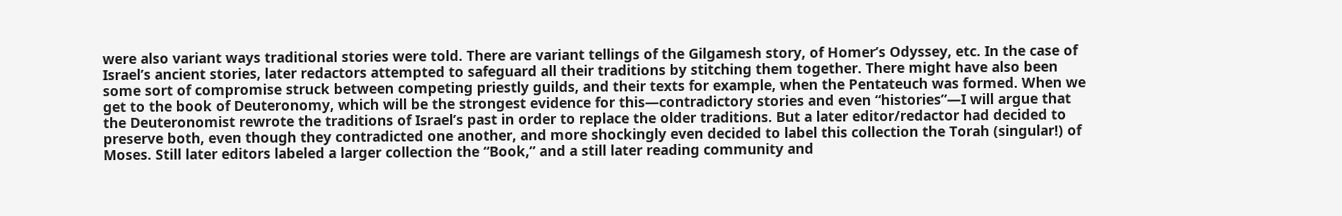were also variant ways traditional stories were told. There are variant tellings of the Gilgamesh story, of Homer’s Odyssey, etc. In the case of Israel’s ancient stories, later redactors attempted to safeguard all their traditions by stitching them together. There might have also been some sort of compromise struck between competing priestly guilds, and their texts for example, when the Pentateuch was formed. When we get to the book of Deuteronomy, which will be the strongest evidence for this—contradictory stories and even “histories”—I will argue that the Deuteronomist rewrote the traditions of Israel’s past in order to replace the older traditions. But a later editor/redactor had decided to preserve both, even though they contradicted one another, and more shockingly even decided to label this collection the Torah (singular!) of Moses. Still later editors labeled a larger collection the “Book,” and a still later reading community and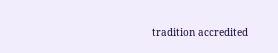tradition accredited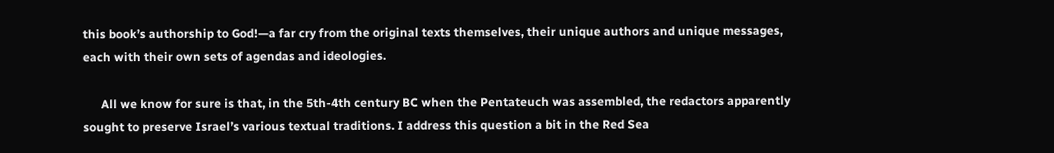this book’s authorship to God!—a far cry from the original texts themselves, their unique authors and unique messages, each with their own sets of agendas and ideologies.

      All we know for sure is that, in the 5th-4th century BC when the Pentateuch was assembled, the redactors apparently sought to preserve Israel’s various textual traditions. I address this question a bit in the Red Sea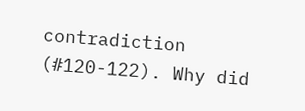contradiction (#120-122). Why did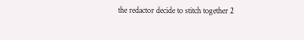the redactor decide to stitch together 2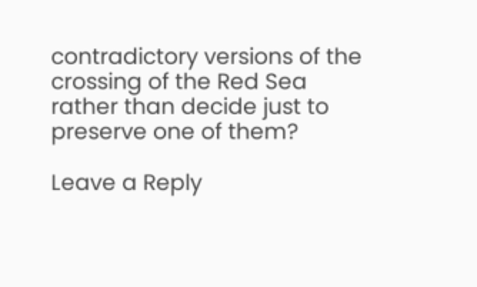contradictory versions of the crossing of the Red Sea rather than decide just to preserve one of them?

Leave a Reply